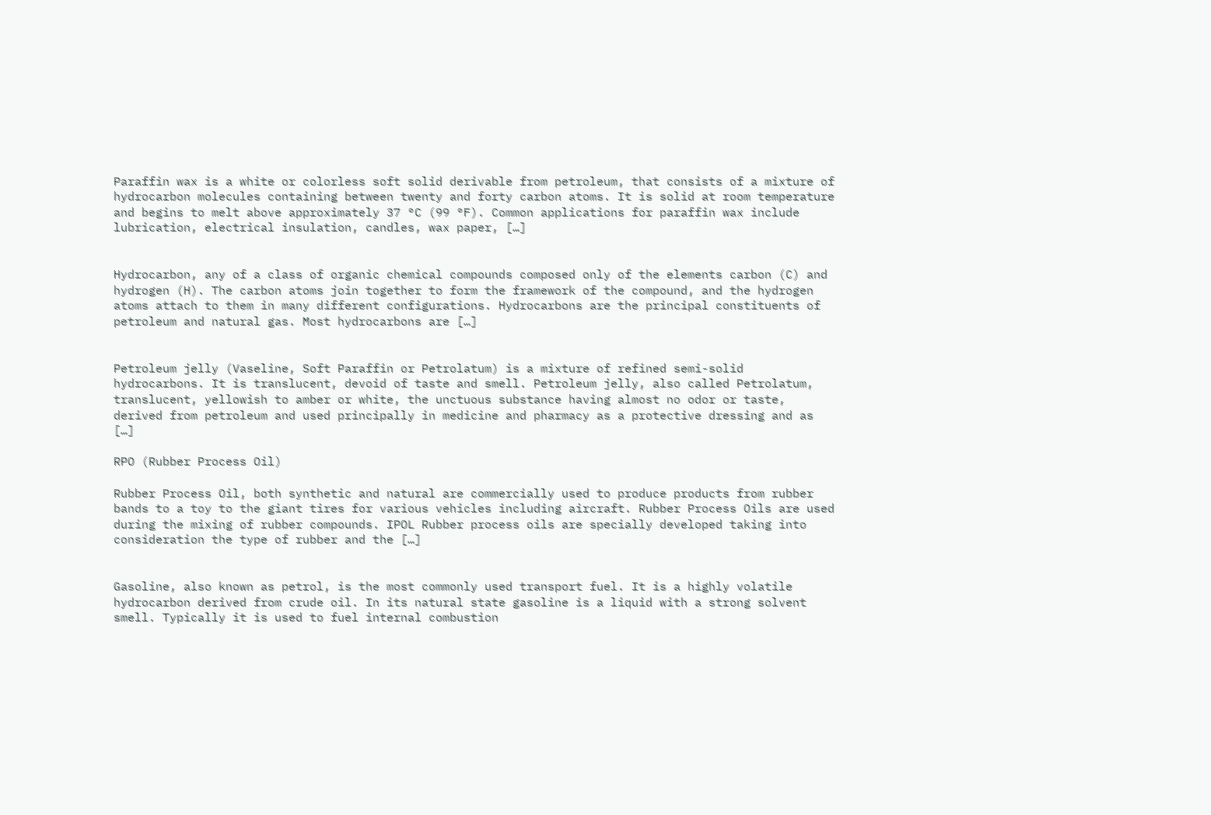Paraffin wax is a white or colorless soft solid derivable from petroleum, that consists of a mixture of hydrocarbon molecules containing between twenty and forty carbon atoms. It is solid at room temperature and begins to melt above approximately 37 °C (99 °F). Common applications for paraffin wax include lubrication, electrical insulation, candles, wax paper, […]


Hydrocarbon, any of a class of organic chemical compounds composed only of the elements carbon (C) and hydrogen (H). The carbon atoms join together to form the framework of the compound, and the hydrogen atoms attach to them in many different configurations. Hydrocarbons are the principal constituents of petroleum and natural gas. Most hydrocarbons are […]


Petroleum jelly (Vaseline, Soft Paraffin or Petrolatum) is a mixture of refined semi-solid hydrocarbons. It is translucent, devoid of taste and smell. Petroleum jelly, also called Petrolatum, translucent, yellowish to amber or white, the unctuous substance having almost no odor or taste, derived from petroleum and used principally in medicine and pharmacy as a protective dressing and as […]

RPO (Rubber Process Oil)

Rubber Process Oil, both synthetic and natural are commercially used to produce products from rubber bands to a toy to the giant tires for various vehicles including aircraft. Rubber Process Oils are used during the mixing of rubber compounds. IPOL Rubber process oils are specially developed taking into consideration the type of rubber and the […]


Gasoline, also known as petrol, is the most commonly used transport fuel. It is a highly volatile hydrocarbon derived from crude oil. In its natural state gasoline is a liquid with a strong solvent smell. Typically it is used to fuel internal combustion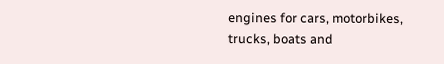engines for cars, motorbikes, trucks, boats and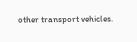other transport vehicles.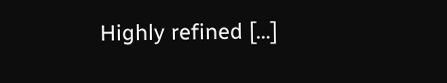Highly refined […]